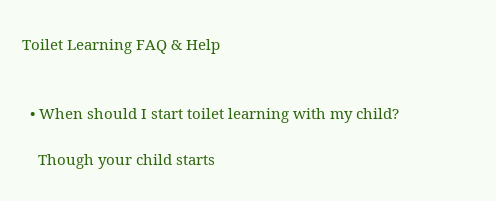Toilet Learning FAQ & Help


  • When should I start toilet learning with my child?

    Though your child starts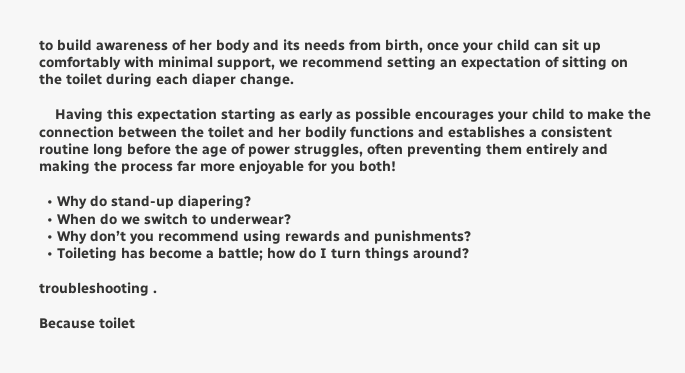to build awareness of her body and its needs from birth, once your child can sit up comfortably with minimal support, we recommend setting an expectation of sitting on the toilet during each diaper change.

    Having this expectation starting as early as possible encourages your child to make the connection between the toilet and her bodily functions and establishes a consistent routine long before the age of power struggles, often preventing them entirely and making the process far more enjoyable for you both!

  • Why do stand-up diapering?
  • When do we switch to underwear?
  • Why don’t you recommend using rewards and punishments?
  • Toileting has become a battle; how do I turn things around?

troubleshooting .

Because toilet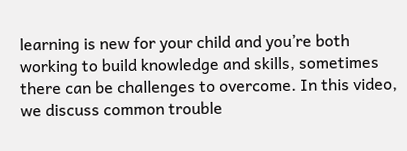learning is new for your child and you’re both working to build knowledge and skills, sometimes there can be challenges to overcome. In this video, we discuss common trouble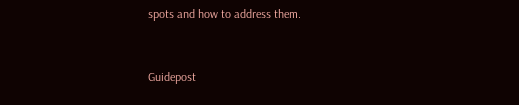spots and how to address them.


Guidepost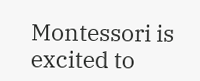Montessori is excited to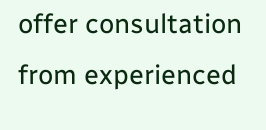offer consultation from experienced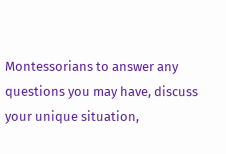Montessorians to answer any questions you may have, discuss your unique situation,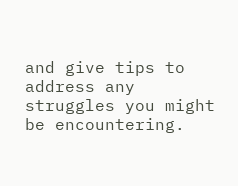and give tips to address any struggles you might be encountering.